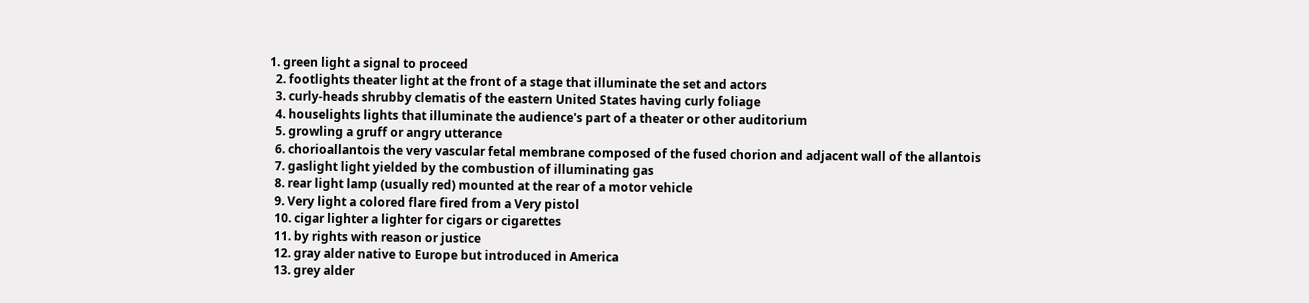1. green light a signal to proceed
  2. footlights theater light at the front of a stage that illuminate the set and actors
  3. curly-heads shrubby clematis of the eastern United States having curly foliage
  4. houselights lights that illuminate the audience's part of a theater or other auditorium
  5. growling a gruff or angry utterance
  6. chorioallantois the very vascular fetal membrane composed of the fused chorion and adjacent wall of the allantois
  7. gaslight light yielded by the combustion of illuminating gas
  8. rear light lamp (usually red) mounted at the rear of a motor vehicle
  9. Very light a colored flare fired from a Very pistol
  10. cigar lighter a lighter for cigars or cigarettes
  11. by rights with reason or justice
  12. gray alder native to Europe but introduced in America
  13. grey alder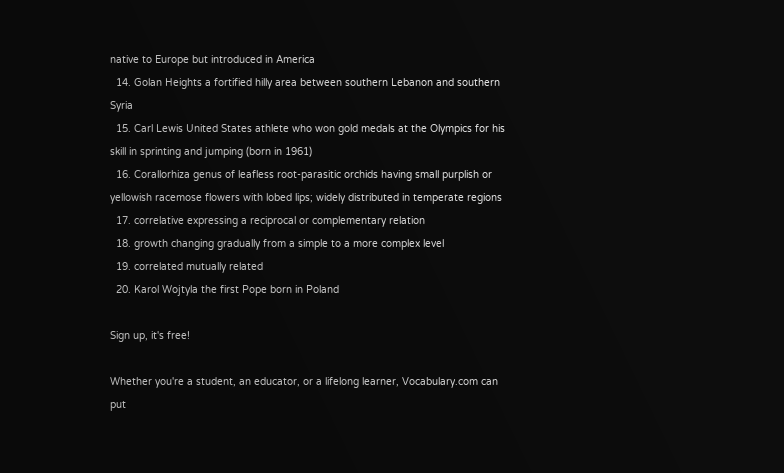native to Europe but introduced in America
  14. Golan Heights a fortified hilly area between southern Lebanon and southern Syria
  15. Carl Lewis United States athlete who won gold medals at the Olympics for his skill in sprinting and jumping (born in 1961)
  16. Corallorhiza genus of leafless root-parasitic orchids having small purplish or yellowish racemose flowers with lobed lips; widely distributed in temperate regions
  17. correlative expressing a reciprocal or complementary relation
  18. growth changing gradually from a simple to a more complex level
  19. correlated mutually related
  20. Karol Wojtyla the first Pope born in Poland

Sign up, it's free!

Whether you're a student, an educator, or a lifelong learner, Vocabulary.com can put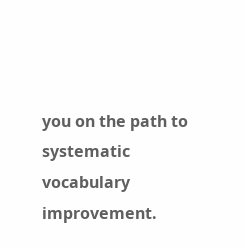you on the path to systematic vocabulary improvement.